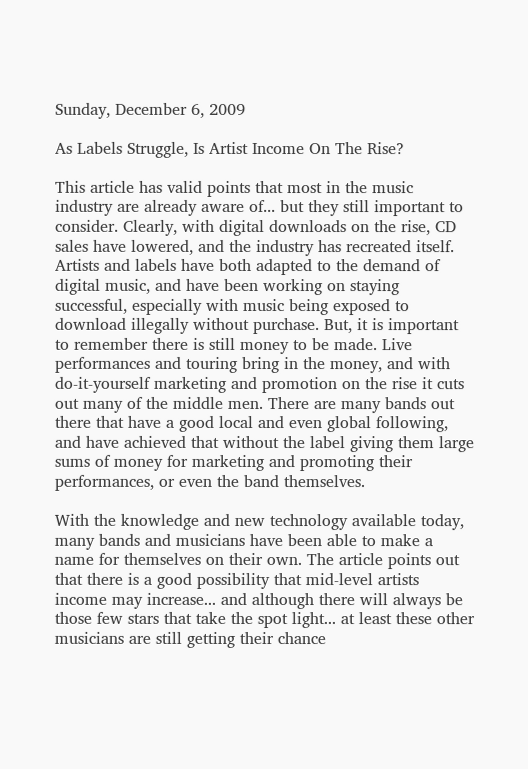Sunday, December 6, 2009

As Labels Struggle, Is Artist Income On The Rise?

This article has valid points that most in the music industry are already aware of... but they still important to consider. Clearly, with digital downloads on the rise, CD sales have lowered, and the industry has recreated itself. Artists and labels have both adapted to the demand of digital music, and have been working on staying successful, especially with music being exposed to download illegally without purchase. But, it is important to remember there is still money to be made. Live performances and touring bring in the money, and with do-it-yourself marketing and promotion on the rise it cuts out many of the middle men. There are many bands out there that have a good local and even global following, and have achieved that without the label giving them large sums of money for marketing and promoting their performances, or even the band themselves.

With the knowledge and new technology available today, many bands and musicians have been able to make a name for themselves on their own. The article points out that there is a good possibility that mid-level artists income may increase... and although there will always be those few stars that take the spot light... at least these other musicians are still getting their chance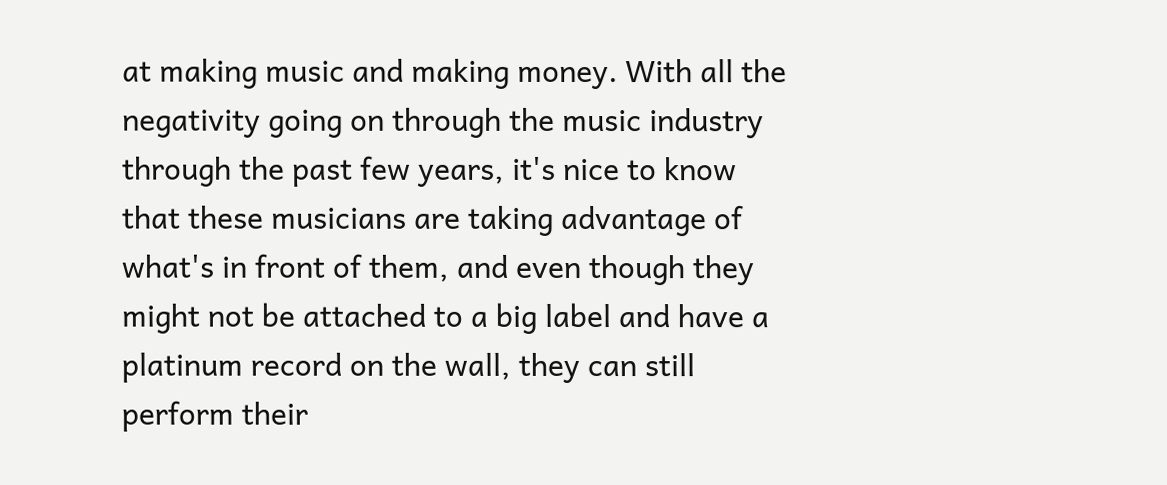at making music and making money. With all the negativity going on through the music industry through the past few years, it's nice to know that these musicians are taking advantage of what's in front of them, and even though they might not be attached to a big label and have a platinum record on the wall, they can still perform their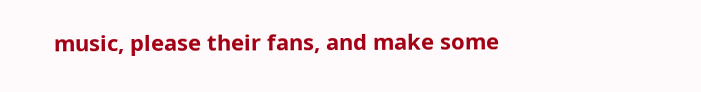music, please their fans, and make some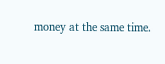money at the same time.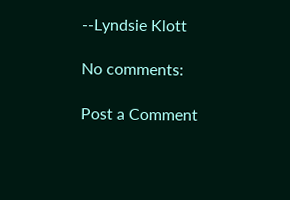--Lyndsie Klott

No comments:

Post a Comment